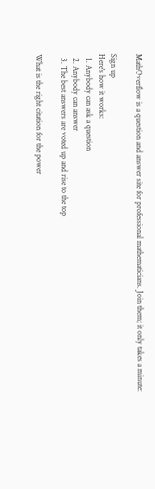MathOverflow is a question and answer site for professional mathematicians. Join them; it only takes a minute:

Sign up
Here's how it works:
  1. Anybody can ask a question
  2. Anybody can answer
  3. The best answers are voted up and rise to the top

What is the right citation for the power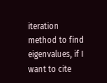iteration method to find eigenvalues, if I want to cite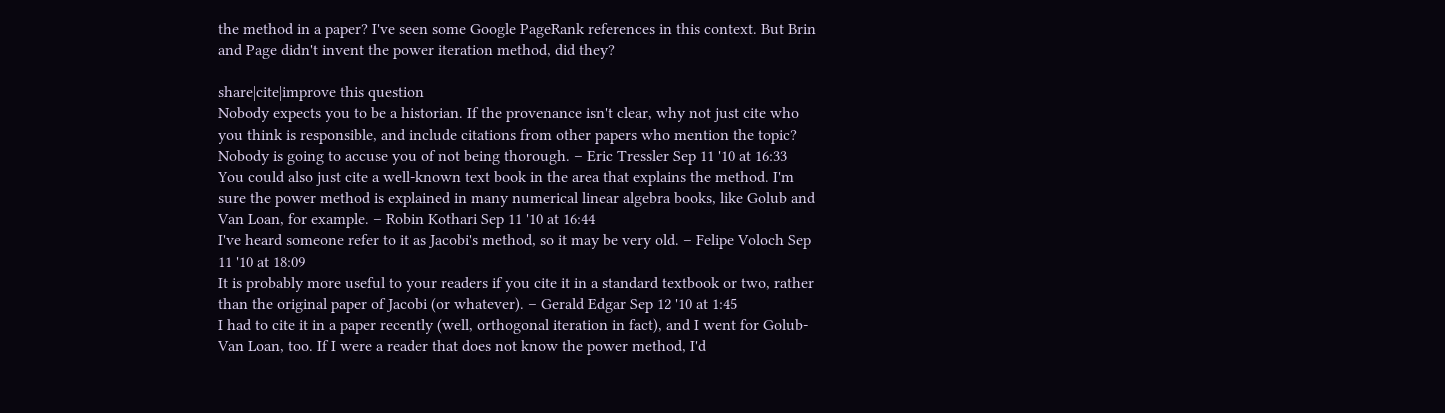the method in a paper? I've seen some Google PageRank references in this context. But Brin and Page didn't invent the power iteration method, did they?

share|cite|improve this question
Nobody expects you to be a historian. If the provenance isn't clear, why not just cite who you think is responsible, and include citations from other papers who mention the topic? Nobody is going to accuse you of not being thorough. – Eric Tressler Sep 11 '10 at 16:33
You could also just cite a well-known text book in the area that explains the method. I'm sure the power method is explained in many numerical linear algebra books, like Golub and Van Loan, for example. – Robin Kothari Sep 11 '10 at 16:44
I've heard someone refer to it as Jacobi's method, so it may be very old. – Felipe Voloch Sep 11 '10 at 18:09
It is probably more useful to your readers if you cite it in a standard textbook or two, rather than the original paper of Jacobi (or whatever). – Gerald Edgar Sep 12 '10 at 1:45
I had to cite it in a paper recently (well, orthogonal iteration in fact), and I went for Golub-Van Loan, too. If I were a reader that does not know the power method, I'd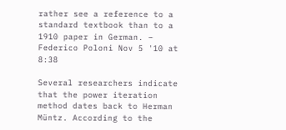rather see a reference to a standard textbook than to a 1910 paper in German. – Federico Poloni Nov 5 '10 at 8:38

Several researchers indicate that the power iteration method dates back to Herman Müntz. According to the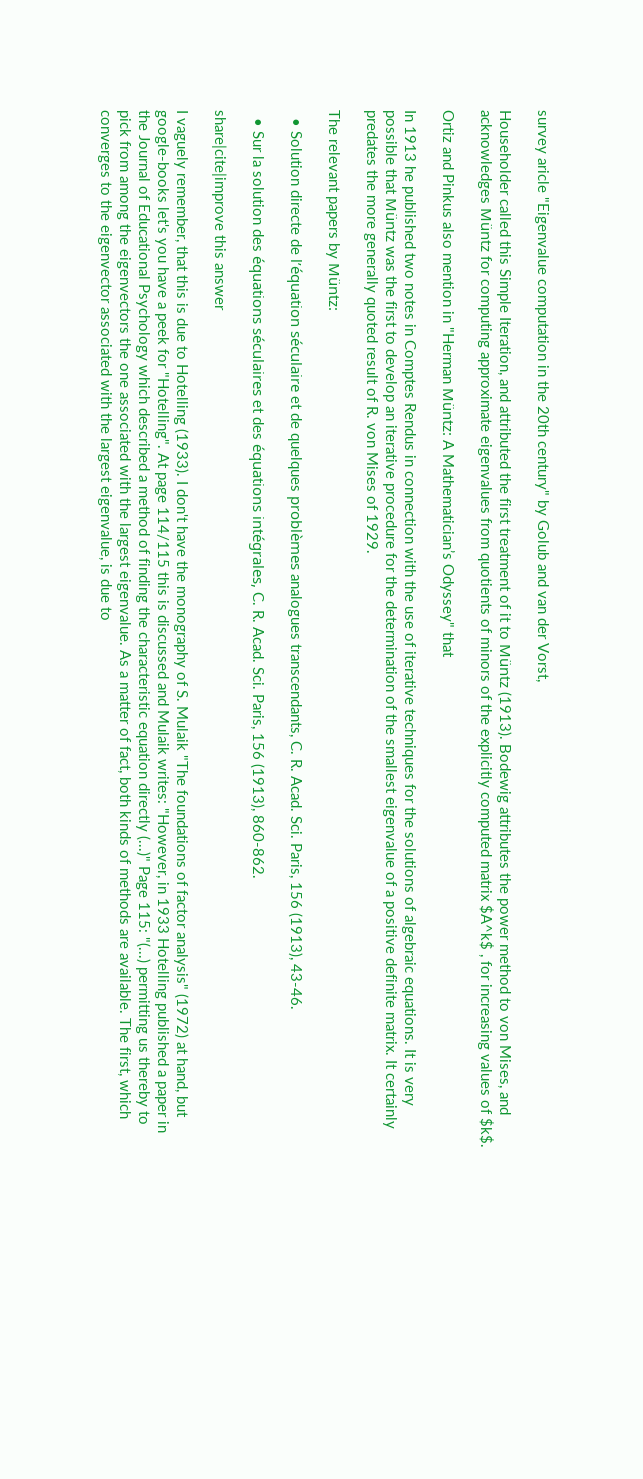survey aricle "Eigenvalue computation in the 20th century" by Golub and van der Vorst,

Householder called this Simple Iteration, and attributed the first treatment of it to Müntz (1913). Bodewig attributes the power method to von Mises, and acknowledges Müntz for computing approximate eigenvalues from quotients of minors of the explicitly computed matrix $A^k$ , for increasing values of $k$.

Ortiz and Pinkus also mention in "Herman Müntz: A Mathematician’s Odyssey" that

In 1913 he published two notes in Comptes Rendus in connection with the use of iterative techniques for the solutions of algebraic equations. It is very possible that Müntz was the first to develop an iterative procedure for the determination of the smallest eigenvalue of a positive definite matrix. It certainly predates the more generally quoted result of R. von Mises of 1929.

The relevant papers by Müntz:

  • Solution directe de l’équation séculaire et de quelques problèmes analogues transcendants, C. R. Acad. Sci. Paris, 156 (1913), 43-46.

  • Sur la solution des équations séculaires et des équations intégrales, C. R. Acad. Sci. Paris, 156 (1913), 860-862.

share|cite|improve this answer

I vaguely remember, that this is due to Hotelling (1933). I don't have the monography of S. Mulaik "The foundations of factor analysis" (1972) at hand, but google-books let's you have a peek for "Hotelling". At page 114/115 this is discussed and Mulaik writes: "However, in 1933 Hotelling published a paper in the Journal of Educational Psychology which described a method of finding the characteristic equation directly (...)" Page 115: "(...) permitting us thereby to pick from among the eigenvectors the one associated with the largest eigenvalue. As a matter of fact, both kinds of methods are available. The first, which converges to the eigenvector associated with the largest eigenvalue, is due to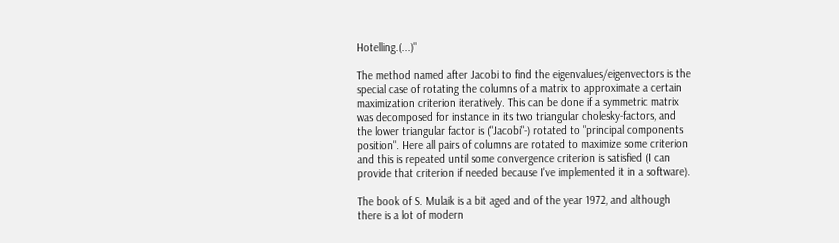Hotelling.(...)"

The method named after Jacobi to find the eigenvalues/eigenvectors is the special case of rotating the columns of a matrix to approximate a certain maximization criterion iteratively. This can be done if a symmetric matrix was decomposed for instance in its two triangular cholesky-factors, and the lower triangular factor is ("Jacobi"-) rotated to "principal components position". Here all pairs of columns are rotated to maximize some criterion and this is repeated until some convergence criterion is satisfied (I can provide that criterion if needed because I've implemented it in a software).

The book of S. Mulaik is a bit aged and of the year 1972, and although there is a lot of modern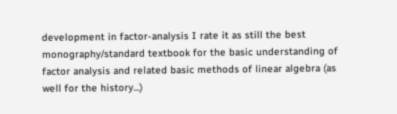development in factor-analysis I rate it as still the best monography/standard textbook for the basic understanding of factor analysis and related basic methods of linear algebra (as well for the history...)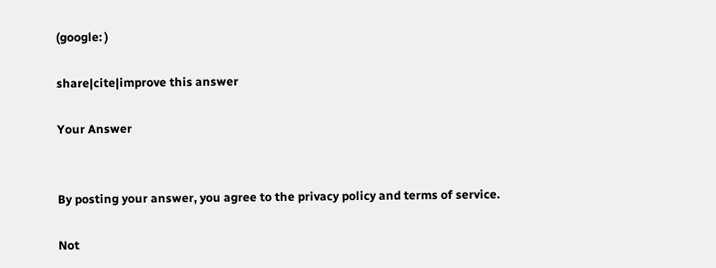(google: )

share|cite|improve this answer

Your Answer


By posting your answer, you agree to the privacy policy and terms of service.

Not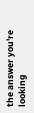the answer you're looking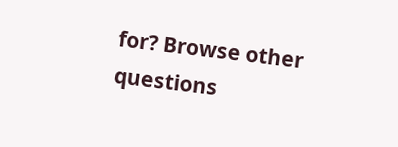for? Browse other questions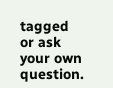tagged or ask your own question.